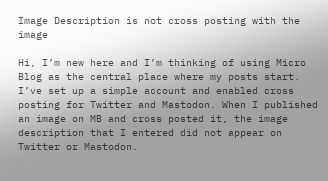Image Description is not cross posting with the image

Hi, I’m new here and I’m thinking of using Micro Blog as the central place where my posts start. I’ve set up a simple account and enabled cross posting for Twitter and Mastodon. When I published an image on MB and cross posted it, the image description that I entered did not appear on Twitter or Mastodon.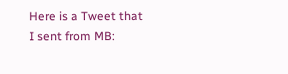Here is a Tweet that I sent from MB: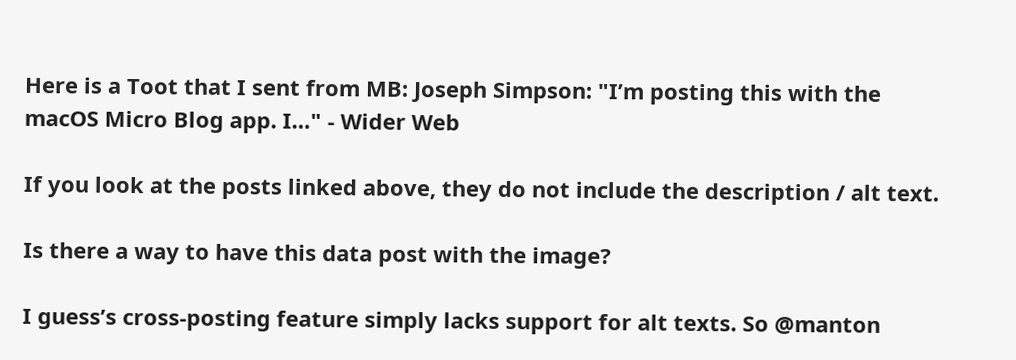Here is a Toot that I sent from MB: Joseph Simpson: "I’m posting this with the macOS Micro Blog app. I…" - Wider Web

If you look at the posts linked above, they do not include the description / alt text.

Is there a way to have this data post with the image?

I guess’s cross-posting feature simply lacks support for alt texts. So @manton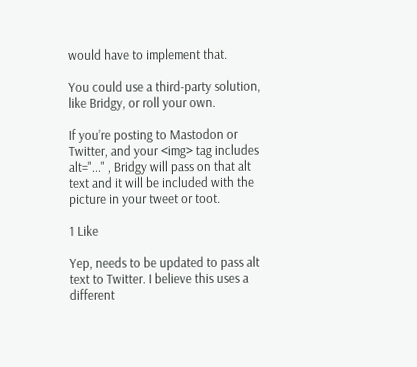would have to implement that.

You could use a third-party solution, like Bridgy, or roll your own.

If you’re posting to Mastodon or Twitter, and your <img> tag includes alt="..." , Bridgy will pass on that alt text and it will be included with the picture in your tweet or toot.

1 Like

Yep, needs to be updated to pass alt text to Twitter. I believe this uses a different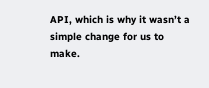API, which is why it wasn’t a simple change for us to make.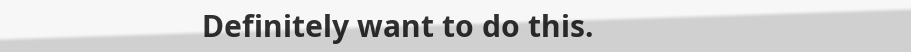Definitely want to do this.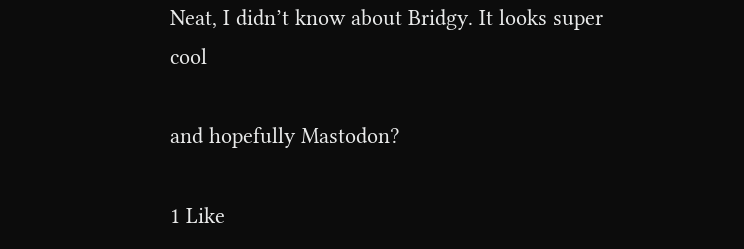Neat, I didn’t know about Bridgy. It looks super cool

and hopefully Mastodon?

1 Like